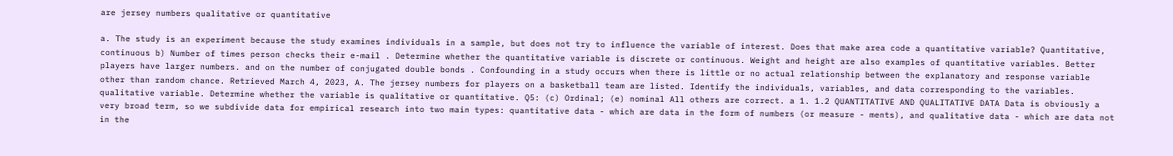are jersey numbers qualitative or quantitative

a. The study is an experiment because the study examines individuals in a sample, but does not try to influence the variable of interest. Does that make area code a quantitative variable? Quantitative, continuous b) Number of times person checks their e-mail . Determine whether the quantitative variable is discrete or continuous. Weight and height are also examples of quantitative variables. Better players have larger numbers. and on the number of conjugated double bonds . Confounding in a study occurs when there is little or no actual relationship between the explanatory and response variable other than random chance. Retrieved March 4, 2023, A. The jersey numbers for players on a basketball team are listed. Identify the individuals, variables, and data corresponding to the variables. qualitative variable. Determine whether the variable is qualitative or quantitative. Q5: (c) Ordinal; (e) nominal All others are correct. a 1. 1.2 QUANTITATIVE AND QUALITATIVE DATA Data is obviously a very broad term, so we subdivide data for empirical research into two main types: quantitative data - which are data in the form of numbers (or measure - ments), and qualitative data - which are data not in the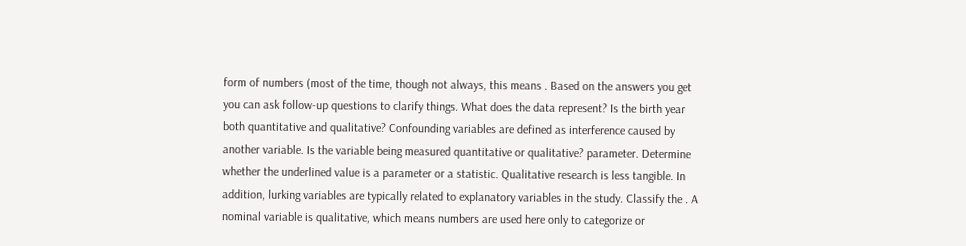form of numbers (most of the time, though not always, this means . Based on the answers you get you can ask follow-up questions to clarify things. What does the data represent? Is the birth year both quantitative and qualitative? Confounding variables are defined as interference caused by another variable. Is the variable being measured quantitative or qualitative? parameter. Determine whether the underlined value is a parameter or a statistic. Qualitative research is less tangible. In addition, lurking variables are typically related to explanatory variables in the study. Classify the . A nominal variable is qualitative, which means numbers are used here only to categorize or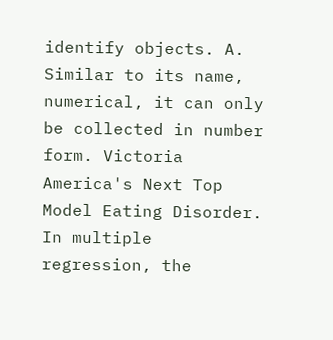identify objects. A. Similar to its name, numerical, it can only be collected in number form. Victoria America's Next Top Model Eating Disorder. In multiple regression, the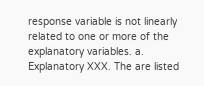response variable is not linearly related to one or more of the explanatory variables. a. Explanatory XXX. The are listed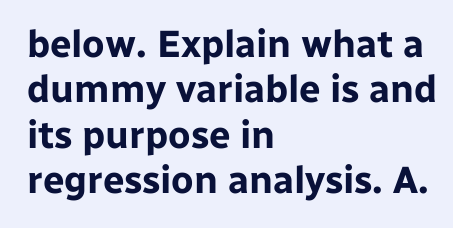below. Explain what a dummy variable is and its purpose in regression analysis. A.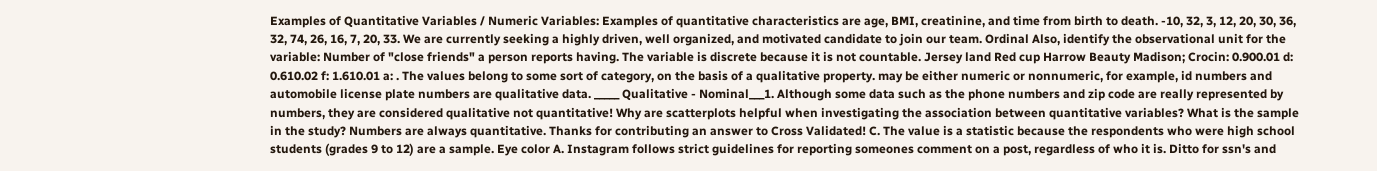Examples of Quantitative Variables / Numeric Variables: Examples of quantitative characteristics are age, BMI, creatinine, and time from birth to death. -10, 32, 3, 12, 20, 30, 36, 32, 74, 26, 16, 7, 20, 33. We are currently seeking a highly driven, well organized, and motivated candidate to join our team. Ordinal Also, identify the observational unit for the variable: Number of "close friends" a person reports having. The variable is discrete because it is not countable. Jersey land Red cup Harrow Beauty Madison; Crocin: 0.900.01 d: 0.610.02 f: 1.610.01 a: . The values belong to some sort of category, on the basis of a qualitative property. may be either numeric or nonnumeric, for example, id numbers and automobile license plate numbers are qualitative data. _____ Qualitative - Nominal___1. Although some data such as the phone numbers and zip code are really represented by numbers, they are considered qualitative not quantitative! Why are scatterplots helpful when investigating the association between quantitative variables? What is the sample in the study? Numbers are always quantitative. Thanks for contributing an answer to Cross Validated! C. The value is a statistic because the respondents who were high school students (grades 9 to 12) are a sample. Eye color A. Instagram follows strict guidelines for reporting someones comment on a post, regardless of who it is. Ditto for ssn's and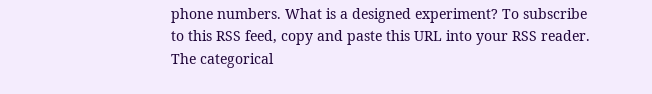phone numbers. What is a designed experiment? To subscribe to this RSS feed, copy and paste this URL into your RSS reader. The categorical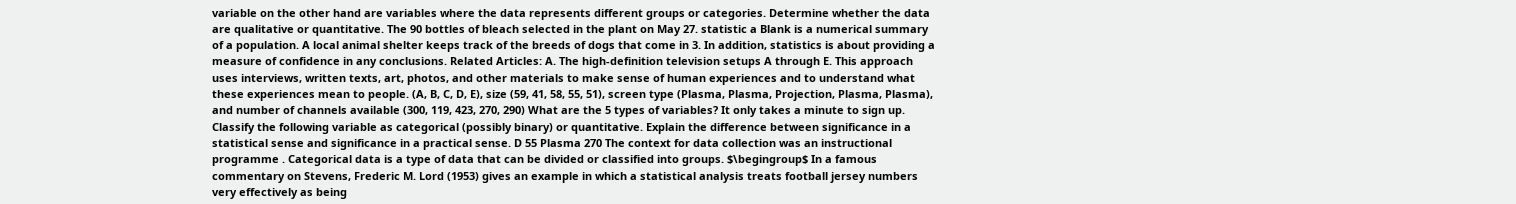variable on the other hand are variables where the data represents different groups or categories. Determine whether the data are qualitative or quantitative. The 90 bottles of bleach selected in the plant on May 27. statistic a Blank is a numerical summary of a population. A local animal shelter keeps track of the breeds of dogs that come in 3. In addition, statistics is about providing a measure of confidence in any conclusions. Related Articles: A. The high-definition television setups A through E. This approach uses interviews, written texts, art, photos, and other materials to make sense of human experiences and to understand what these experiences mean to people. (A, B, C, D, E), size (59, 41, 58, 55, 51), screen type (Plasma, Plasma, Projection, Plasma, Plasma), and number of channels available (300, 119, 423, 270, 290) What are the 5 types of variables? It only takes a minute to sign up. Classify the following variable as categorical (possibly binary) or quantitative. Explain the difference between significance in a statistical sense and significance in a practical sense. D 55 Plasma 270 The context for data collection was an instructional programme . Categorical data is a type of data that can be divided or classified into groups. $\begingroup$ In a famous commentary on Stevens, Frederic M. Lord (1953) gives an example in which a statistical analysis treats football jersey numbers very effectively as being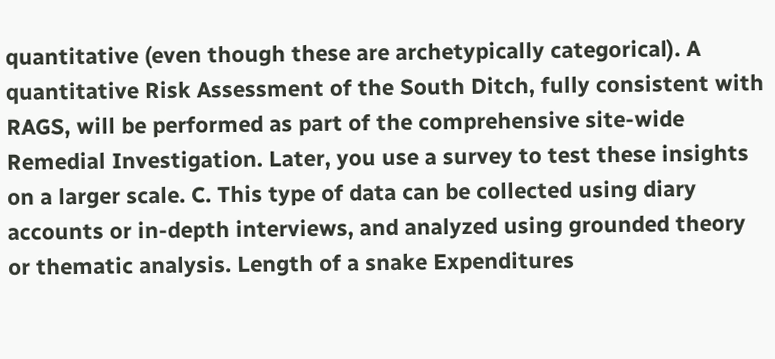quantitative (even though these are archetypically categorical). A quantitative Risk Assessment of the South Ditch, fully consistent with RAGS, will be performed as part of the comprehensive site-wide Remedial Investigation. Later, you use a survey to test these insights on a larger scale. C. This type of data can be collected using diary accounts or in-depth interviews, and analyzed using grounded theory or thematic analysis. Length of a snake Expenditures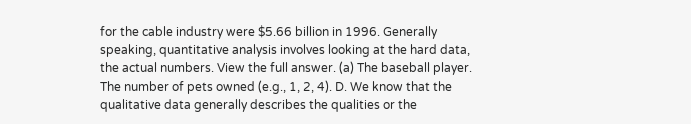for the cable industry were $5.66 billion in 1996. Generally speaking, quantitative analysis involves looking at the hard data, the actual numbers. View the full answer. (a) The baseball player. The number of pets owned (e.g., 1, 2, 4). D. We know that the qualitative data generally describes the qualities or the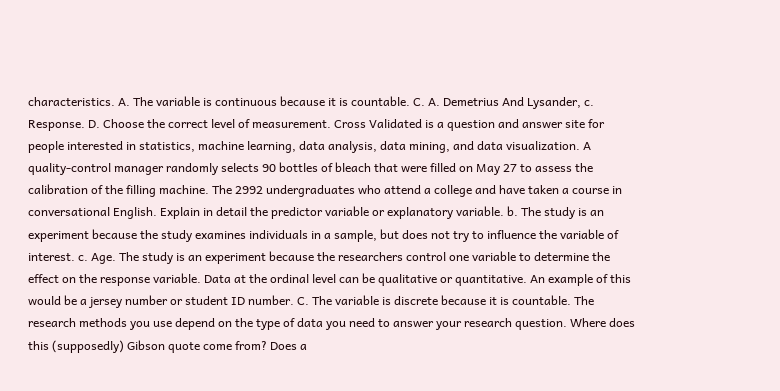characteristics. A. The variable is continuous because it is countable. C. A. Demetrius And Lysander, c. Response. D. Choose the correct level of measurement. Cross Validated is a question and answer site for people interested in statistics, machine learning, data analysis, data mining, and data visualization. A quality-control manager randomly selects 90 bottles of bleach that were filled on May 27 to assess the calibration of the filling machine. The 2992 undergraduates who attend a college and have taken a course in conversational English. Explain in detail the predictor variable or explanatory variable. b. The study is an experiment because the study examines individuals in a sample, but does not try to influence the variable of interest. c. Age. The study is an experiment because the researchers control one variable to determine the effect on the response variable. Data at the ordinal level can be qualitative or quantitative. An example of this would be a jersey number or student ID number. C. The variable is discrete because it is countable. The research methods you use depend on the type of data you need to answer your research question. Where does this (supposedly) Gibson quote come from? Does a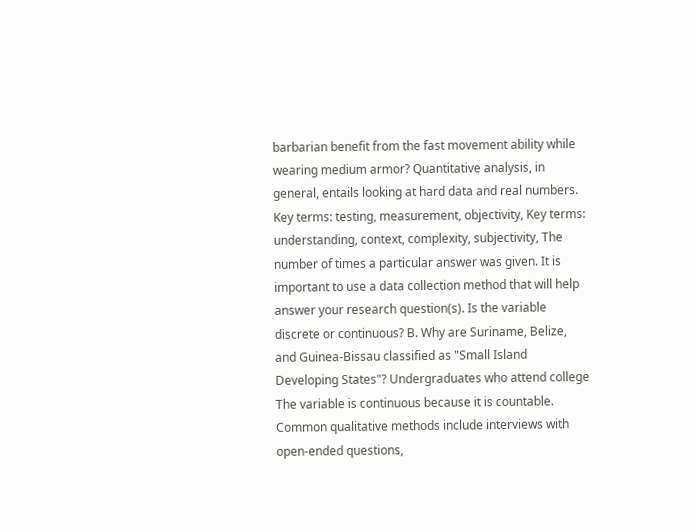barbarian benefit from the fast movement ability while wearing medium armor? Quantitative analysis, in general, entails looking at hard data and real numbers. Key terms: testing, measurement, objectivity, Key terms: understanding, context, complexity, subjectivity, The number of times a particular answer was given. It is important to use a data collection method that will help answer your research question(s). Is the variable discrete or continuous? B. Why are Suriname, Belize, and Guinea-Bissau classified as "Small Island Developing States"? Undergraduates who attend college The variable is continuous because it is countable. Common qualitative methods include interviews with open-ended questions,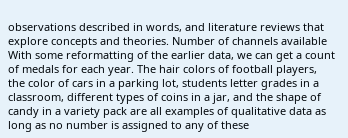observations described in words, and literature reviews that explore concepts and theories. Number of channels available With some reformatting of the earlier data, we can get a count of medals for each year. The hair colors of football players, the color of cars in a parking lot, students letter grades in a classroom, different types of coins in a jar, and the shape of candy in a variety pack are all examples of qualitative data as long as no number is assigned to any of these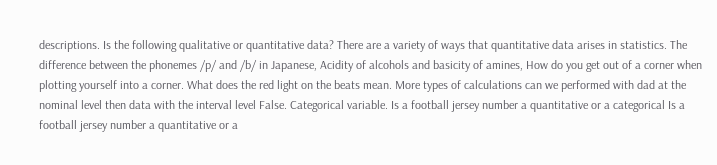descriptions. Is the following qualitative or quantitative data? There are a variety of ways that quantitative data arises in statistics. The difference between the phonemes /p/ and /b/ in Japanese, Acidity of alcohols and basicity of amines, How do you get out of a corner when plotting yourself into a corner. What does the red light on the beats mean. More types of calculations can we performed with dad at the nominal level then data with the interval level False. Categorical variable. Is a football jersey number a quantitative or a categorical Is a football jersey number a quantitative or a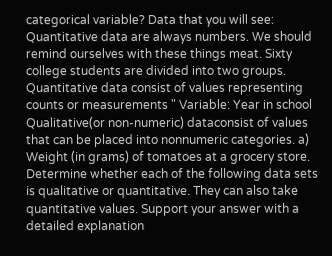categorical variable? Data that you will see: Quantitative data are always numbers. We should remind ourselves with these things meat. Sixty college students are divided into two groups. Quantitative data consist of values representing counts or measurements " Variable: Year in school Qualitative(or non-numeric) dataconsist of values that can be placed into nonnumeric categories. a) Weight (in grams) of tomatoes at a grocery store. Determine whether each of the following data sets is qualitative or quantitative. They can also take quantitative values. Support your answer with a detailed explanation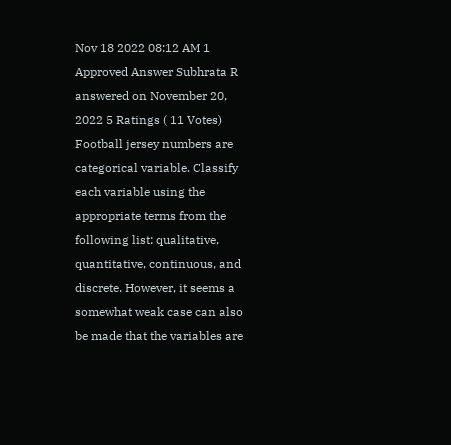Nov 18 2022 08:12 AM 1 Approved Answer Subhrata R answered on November 20, 2022 5 Ratings ( 11 Votes) Football jersey numbers are categorical variable. Classify each variable using the appropriate terms from the following list: qualitative, quantitative, continuous, and discrete. However, it seems a somewhat weak case can also be made that the variables are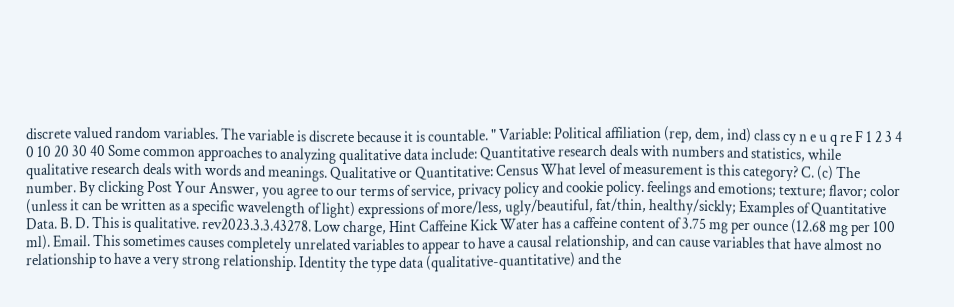discrete valued random variables. The variable is discrete because it is countable. " Variable: Political affiliation (rep, dem, ind) class cy n e u q re F 1 2 3 4 0 10 20 30 40 Some common approaches to analyzing qualitative data include: Quantitative research deals with numbers and statistics, while qualitative research deals with words and meanings. Qualitative or Quantitative: Census What level of measurement is this category? C. (c) The number. By clicking Post Your Answer, you agree to our terms of service, privacy policy and cookie policy. feelings and emotions; texture; flavor; color (unless it can be written as a specific wavelength of light) expressions of more/less, ugly/beautiful, fat/thin, healthy/sickly; Examples of Quantitative Data. B. D. This is qualitative. rev2023.3.3.43278. Low charge, Hint Caffeine Kick Water has a caffeine content of 3.75 mg per ounce (12.68 mg per 100 ml). Email. This sometimes causes completely unrelated variables to appear to have a causal relationship, and can cause variables that have almost no relationship to have a very strong relationship. Identity the type data (qualitative-quantitative) and the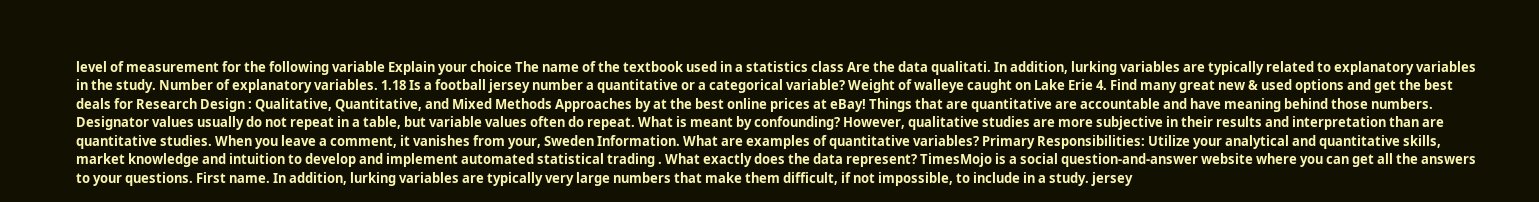level of measurement for the following variable Explain your choice The name of the textbook used in a statistics class Are the data qualitati. In addition, lurking variables are typically related to explanatory variables in the study. Number of explanatory variables. 1.18 Is a football jersey number a quantitative or a categorical variable? Weight of walleye caught on Lake Erie 4. Find many great new & used options and get the best deals for Research Design : Qualitative, Quantitative, and Mixed Methods Approaches by at the best online prices at eBay! Things that are quantitative are accountable and have meaning behind those numbers. Designator values usually do not repeat in a table, but variable values often do repeat. What is meant by confounding? However, qualitative studies are more subjective in their results and interpretation than are quantitative studies. When you leave a comment, it vanishes from your, Sweden Information. What are examples of quantitative variables? Primary Responsibilities: Utilize your analytical and quantitative skills, market knowledge and intuition to develop and implement automated statistical trading . What exactly does the data represent? TimesMojo is a social question-and-answer website where you can get all the answers to your questions. First name. In addition, lurking variables are typically very large numbers that make them difficult, if not impossible, to include in a study. jersey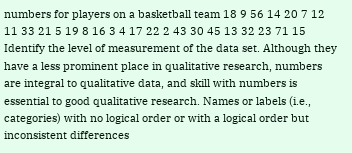numbers for players on a basketball team 18 9 56 14 20 7 12 11 33 21 5 19 8 16 3 4 17 22 2 43 30 45 13 32 23 71 15 Identify the level of measurement of the data set. Although they have a less prominent place in qualitative research, numbers are integral to qualitative data, and skill with numbers is essential to good qualitative research. Names or labels (i.e., categories) with no logical order or with a logical order but inconsistent differences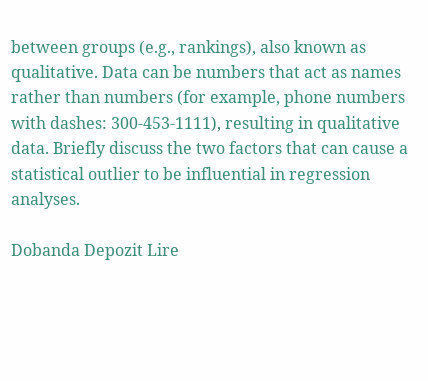between groups (e.g., rankings), also known as qualitative. Data can be numbers that act as names rather than numbers (for example, phone numbers with dashes: 300-453-1111), resulting in qualitative data. Briefly discuss the two factors that can cause a statistical outlier to be influential in regression analyses.

Dobanda Depozit Lire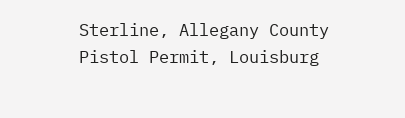Sterline, Allegany County Pistol Permit, Louisburg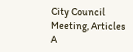City Council Meeting, Articles A